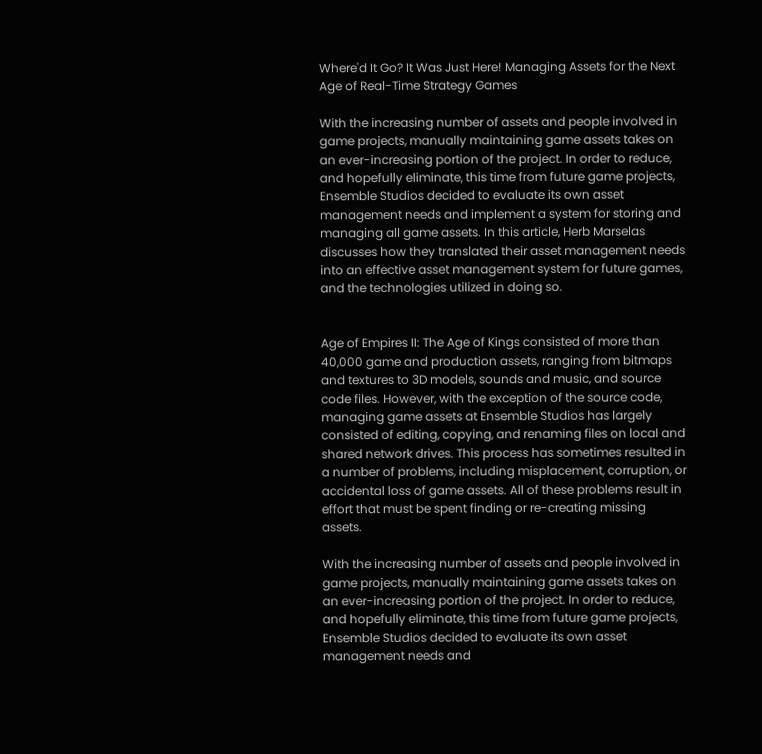Where'd It Go? It Was Just Here! Managing Assets for the Next Age of Real-Time Strategy Games

With the increasing number of assets and people involved in game projects, manually maintaining game assets takes on an ever-increasing portion of the project. In order to reduce, and hopefully eliminate, this time from future game projects, Ensemble Studios decided to evaluate its own asset management needs and implement a system for storing and managing all game assets. In this article, Herb Marselas discusses how they translated their asset management needs into an effective asset management system for future games, and the technologies utilized in doing so.


Age of Empires II: The Age of Kings consisted of more than 40,000 game and production assets, ranging from bitmaps and textures to 3D models, sounds and music, and source code files. However, with the exception of the source code, managing game assets at Ensemble Studios has largely consisted of editing, copying, and renaming files on local and shared network drives. This process has sometimes resulted in a number of problems, including misplacement, corruption, or accidental loss of game assets. All of these problems result in effort that must be spent finding or re-creating missing assets.

With the increasing number of assets and people involved in game projects, manually maintaining game assets takes on an ever-increasing portion of the project. In order to reduce, and hopefully eliminate, this time from future game projects, Ensemble Studios decided to evaluate its own asset management needs and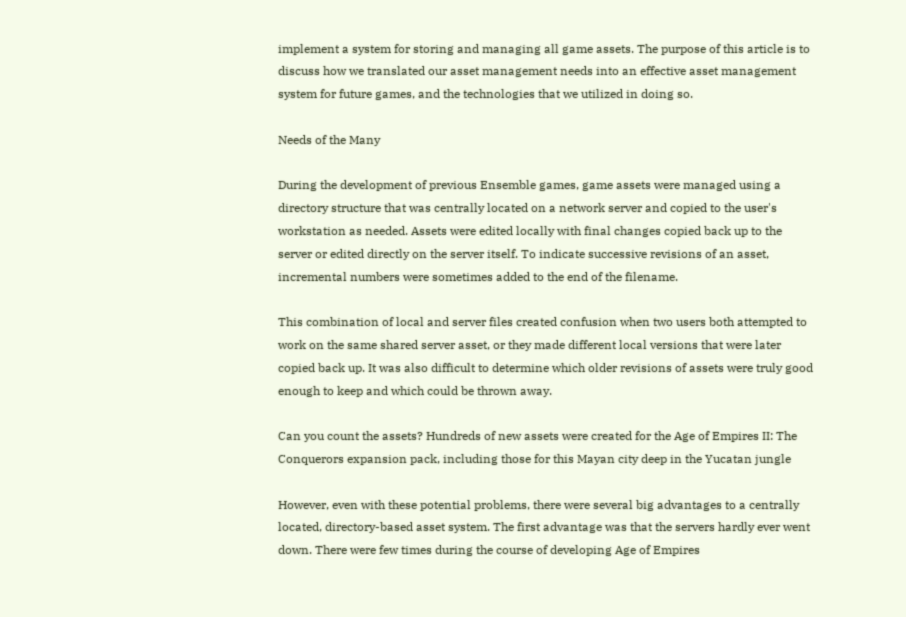implement a system for storing and managing all game assets. The purpose of this article is to discuss how we translated our asset management needs into an effective asset management system for future games, and the technologies that we utilized in doing so.

Needs of the Many

During the development of previous Ensemble games, game assets were managed using a directory structure that was centrally located on a network server and copied to the user's workstation as needed. Assets were edited locally with final changes copied back up to the server or edited directly on the server itself. To indicate successive revisions of an asset, incremental numbers were sometimes added to the end of the filename.

This combination of local and server files created confusion when two users both attempted to work on the same shared server asset, or they made different local versions that were later copied back up. It was also difficult to determine which older revisions of assets were truly good enough to keep and which could be thrown away.

Can you count the assets? Hundreds of new assets were created for the Age of Empires II: The Conquerors expansion pack, including those for this Mayan city deep in the Yucatan jungle

However, even with these potential problems, there were several big advantages to a centrally located, directory-based asset system. The first advantage was that the servers hardly ever went down. There were few times during the course of developing Age of Empires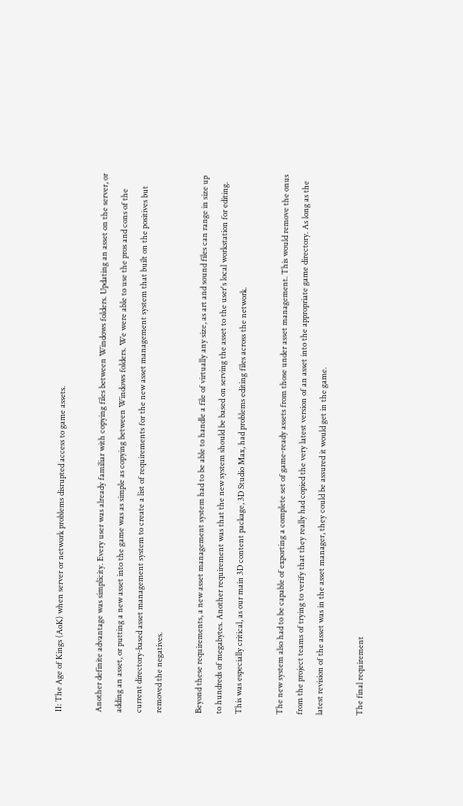II: The Age of Kings (AoK) when server or network problems disrupted access to game assets.

Another definite advantage was simplicity. Every user was already familiar with copying files between Windows folders. Updating an asset on the server, or adding an asset, or putting a new asset into the game was as simple as copying between Windows folders. We were able to use the pros and cons of the current directory-based asset management system to create a list of requirements for the new asset management system that built on the positives but removed the negatives.

Beyond these requirements, a new asset management system had to be able to handle a file of virtually any size, as art and sound files can range in size up to hundreds of megabytes. Another requirement was that the new system should be based on serving the asset to the user's local workstation for editing. This was especially critical, as our main 3D content package, 3D Studio Max, had problems editing files across the network.

The new system also had to be capable of exporting a complete set of game-ready assets from those under asset management. This would remove the onus from the project teams of trying to verify that they really had copied the very latest version of an asset into the appropriate game directory. As long as the latest revision of the asset was in the asset manager, they could be assured it would get in the game.

The final requirement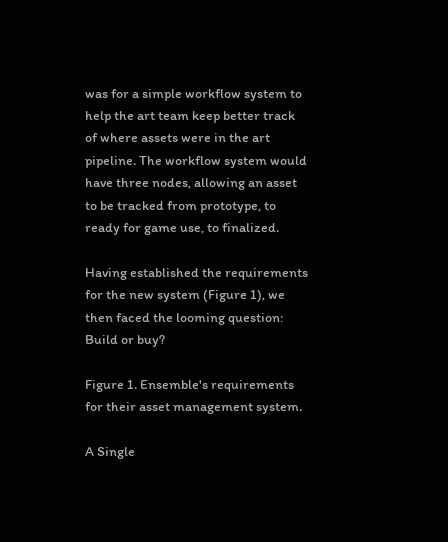was for a simple workflow system to help the art team keep better track of where assets were in the art pipeline. The workflow system would have three nodes, allowing an asset to be tracked from prototype, to ready for game use, to finalized.

Having established the requirements for the new system (Figure 1), we then faced the looming question: Build or buy?

Figure 1. Ensemble's requirements for their asset management system.

A Single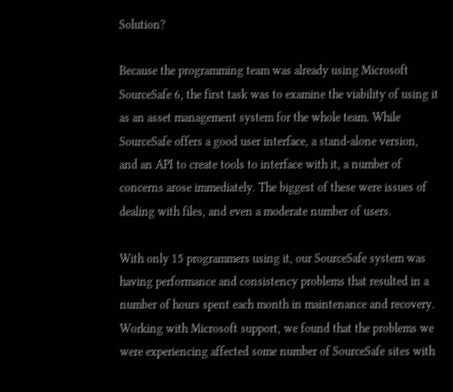Solution?

Because the programming team was already using Microsoft SourceSafe 6, the first task was to examine the viability of using it as an asset management system for the whole team. While SourceSafe offers a good user interface, a stand-alone version, and an API to create tools to interface with it, a number of concerns arose immediately. The biggest of these were issues of dealing with files, and even a moderate number of users.

With only 15 programmers using it, our SourceSafe system was having performance and consistency problems that resulted in a number of hours spent each month in maintenance and recovery. Working with Microsoft support, we found that the problems we were experiencing affected some number of SourceSafe sites with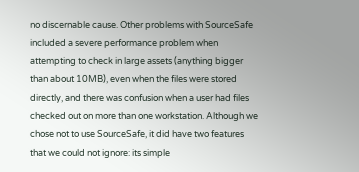no discernable cause. Other problems with SourceSafe included a severe performance problem when attempting to check in large assets (anything bigger than about 10MB), even when the files were stored directly, and there was confusion when a user had files checked out on more than one workstation. Although we chose not to use SourceSafe, it did have two features that we could not ignore: its simple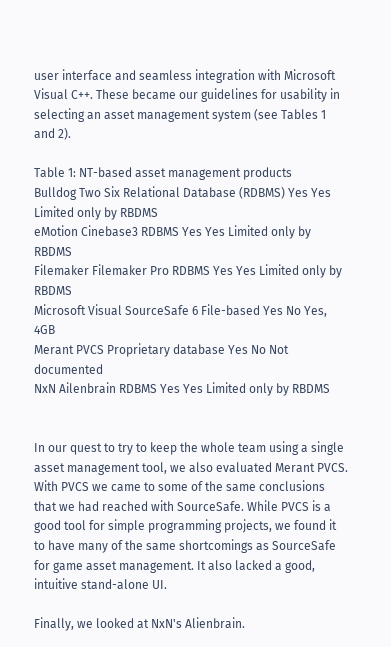user interface and seamless integration with Microsoft Visual C++. These became our guidelines for usability in selecting an asset management system (see Tables 1 and 2).

Table 1: NT-based asset management products
Bulldog Two Six Relational Database (RDBMS) Yes Yes Limited only by RBDMS
eMotion Cinebase3 RDBMS Yes Yes Limited only by RBDMS
Filemaker Filemaker Pro RDBMS Yes Yes Limited only by RBDMS
Microsoft Visual SourceSafe 6 File-based Yes No Yes, 4GB
Merant PVCS Proprietary database Yes No Not documented
NxN Ailenbrain RDBMS Yes Yes Limited only by RBDMS


In our quest to try to keep the whole team using a single asset management tool, we also evaluated Merant PVCS. With PVCS we came to some of the same conclusions that we had reached with SourceSafe. While PVCS is a good tool for simple programming projects, we found it to have many of the same shortcomings as SourceSafe for game asset management. It also lacked a good, intuitive stand-alone UI.

Finally, we looked at NxN's Alienbrain.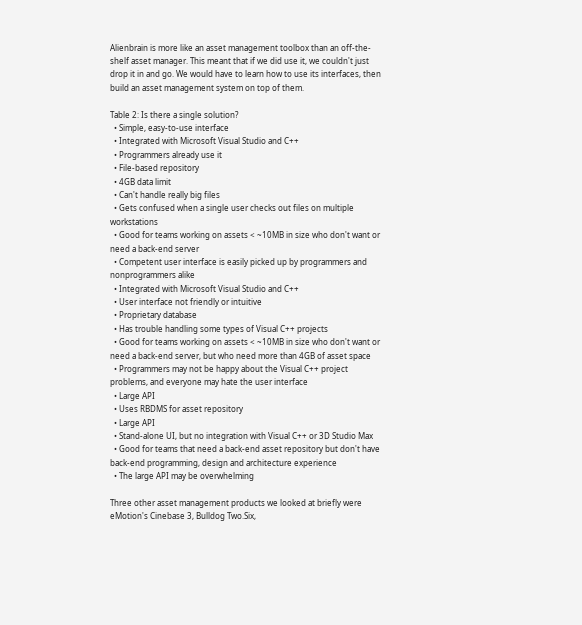Alienbrain is more like an asset management toolbox than an off-the-shelf asset manager. This meant that if we did use it, we couldn't just drop it in and go. We would have to learn how to use its interfaces, then build an asset management system on top of them.

Table 2: Is there a single solution?
  • Simple, easy-to-use interface
  • Integrated with Microsoft Visual Studio and C++
  • Programmers already use it
  • File-based repository
  • 4GB data limit
  • Can't handle really big files
  • Gets confused when a single user checks out files on multiple workstations
  • Good for teams working on assets < ~10MB in size who don't want or need a back-end server
  • Competent user interface is easily picked up by programmers and nonprogrammers alike
  • Integrated with Microsoft Visual Studio and C++
  • User interface not friendly or intuitive
  • Proprietary database
  • Has trouble handling some types of Visual C++ projects
  • Good for teams working on assets < ~10MB in size who don't want or need a back-end server, but who need more than 4GB of asset space
  • Programmers may not be happy about the Visual C++ project problems, and everyone may hate the user interface
  • Large API
  • Uses RBDMS for asset repository
  • Large API
  • Stand-alone UI, but no integration with Visual C++ or 3D Studio Max
  • Good for teams that need a back-end asset repository but don't have back-end programming, design and architecture experience
  • The large API may be overwhelming

Three other asset management products we looked at briefly were eMotion's Cinebase 3, Bulldog Two.Six,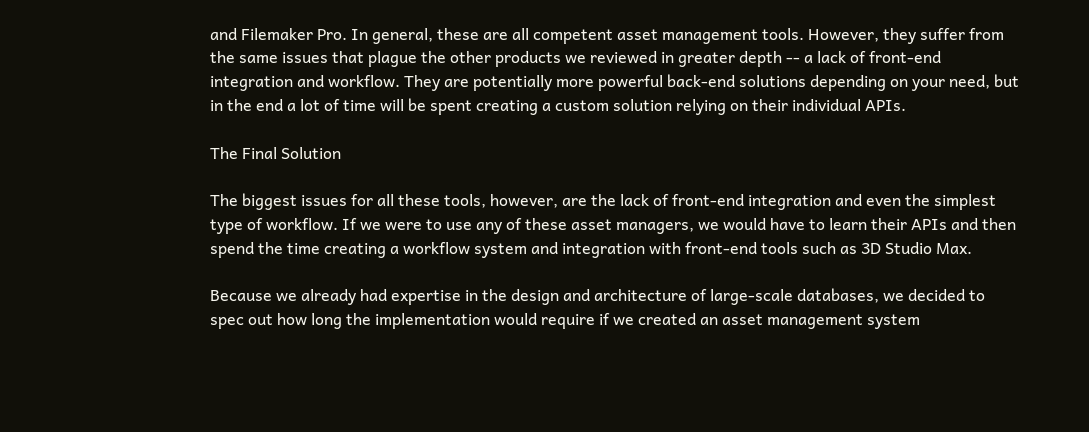and Filemaker Pro. In general, these are all competent asset management tools. However, they suffer from the same issues that plague the other products we reviewed in greater depth -- a lack of front-end integration and workflow. They are potentially more powerful back-end solutions depending on your need, but in the end a lot of time will be spent creating a custom solution relying on their individual APIs.

The Final Solution

The biggest issues for all these tools, however, are the lack of front-end integration and even the simplest type of workflow. If we were to use any of these asset managers, we would have to learn their APIs and then spend the time creating a workflow system and integration with front-end tools such as 3D Studio Max.

Because we already had expertise in the design and architecture of large-scale databases, we decided to spec out how long the implementation would require if we created an asset management system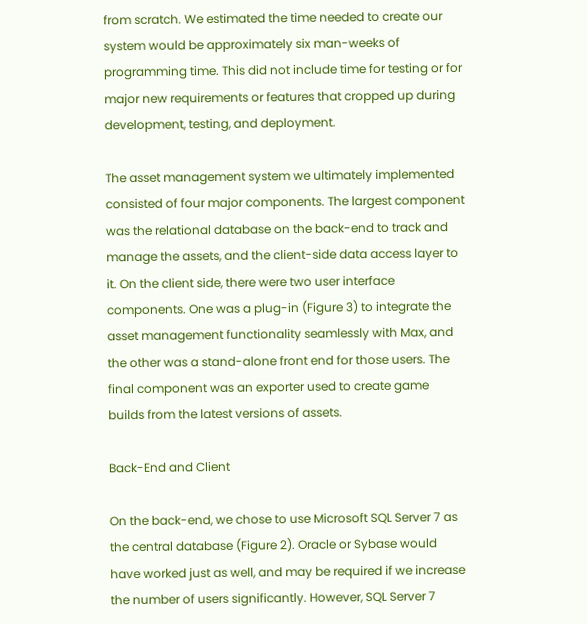from scratch. We estimated the time needed to create our system would be approximately six man-weeks of programming time. This did not include time for testing or for major new requirements or features that cropped up during development, testing, and deployment.

The asset management system we ultimately implemented consisted of four major components. The largest component was the relational database on the back-end to track and manage the assets, and the client-side data access layer to it. On the client side, there were two user interface components. One was a plug-in (Figure 3) to integrate the asset management functionality seamlessly with Max, and the other was a stand-alone front end for those users. The final component was an exporter used to create game builds from the latest versions of assets.

Back-End and Client

On the back-end, we chose to use Microsoft SQL Server 7 as the central database (Figure 2). Oracle or Sybase would have worked just as well, and may be required if we increase the number of users significantly. However, SQL Server 7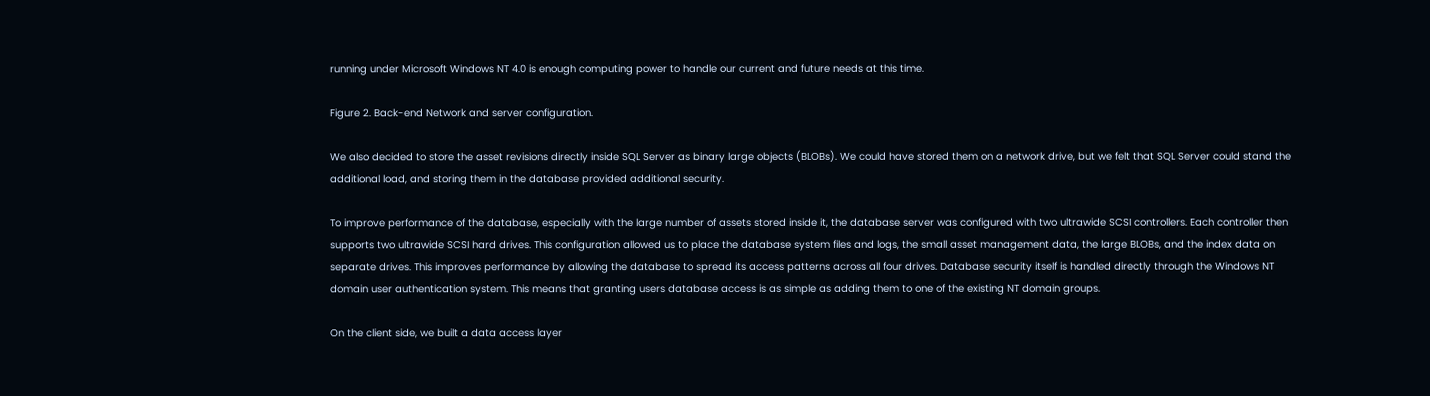running under Microsoft Windows NT 4.0 is enough computing power to handle our current and future needs at this time.

Figure 2. Back-end Network and server configuration.

We also decided to store the asset revisions directly inside SQL Server as binary large objects (BLOBs). We could have stored them on a network drive, but we felt that SQL Server could stand the additional load, and storing them in the database provided additional security.

To improve performance of the database, especially with the large number of assets stored inside it, the database server was configured with two ultrawide SCSI controllers. Each controller then supports two ultrawide SCSI hard drives. This configuration allowed us to place the database system files and logs, the small asset management data, the large BLOBs, and the index data on separate drives. This improves performance by allowing the database to spread its access patterns across all four drives. Database security itself is handled directly through the Windows NT domain user authentication system. This means that granting users database access is as simple as adding them to one of the existing NT domain groups.

On the client side, we built a data access layer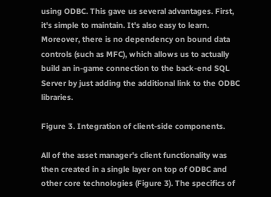using ODBC. This gave us several advantages. First, it's simple to maintain. It's also easy to learn. Moreover, there is no dependency on bound data controls (such as MFC), which allows us to actually build an in-game connection to the back-end SQL Server by just adding the additional link to the ODBC libraries.

Figure 3. Integration of client-side components.

All of the asset manager's client functionality was then created in a single layer on top of ODBC and other core technologies (Figure 3). The specifics of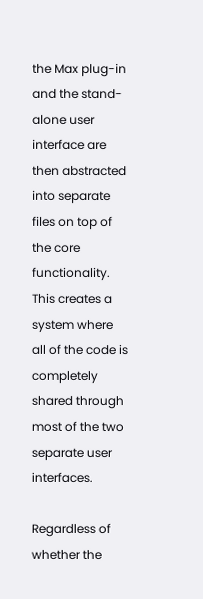the Max plug-in and the stand-alone user interface are then abstracted into separate files on top of the core functionality. This creates a system where all of the code is completely shared through most of the two separate user interfaces.

Regardless of whether the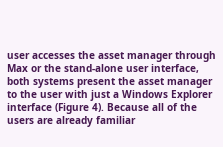user accesses the asset manager through Max or the stand-alone user interface, both systems present the asset manager to the user with just a Windows Explorer interface (Figure 4). Because all of the users are already familiar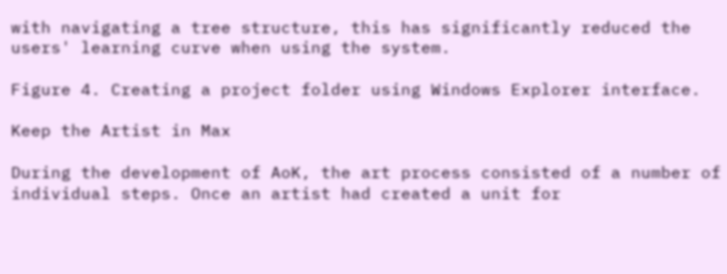with navigating a tree structure, this has significantly reduced the users' learning curve when using the system.

Figure 4. Creating a project folder using Windows Explorer interface.

Keep the Artist in Max

During the development of AoK, the art process consisted of a number of individual steps. Once an artist had created a unit for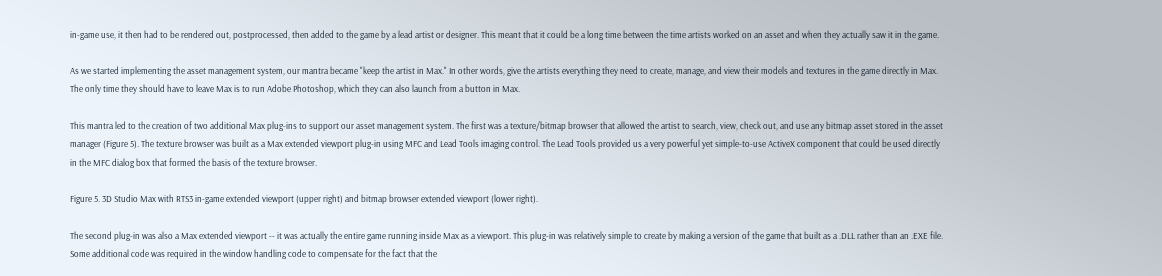in-game use, it then had to be rendered out, postprocessed, then added to the game by a lead artist or designer. This meant that it could be a long time between the time artists worked on an asset and when they actually saw it in the game.

As we started implementing the asset management system, our mantra became "keep the artist in Max." In other words, give the artists everything they need to create, manage, and view their models and textures in the game directly in Max. The only time they should have to leave Max is to run Adobe Photoshop, which they can also launch from a button in Max.

This mantra led to the creation of two additional Max plug-ins to support our asset management system. The first was a texture/bitmap browser that allowed the artist to search, view, check out, and use any bitmap asset stored in the asset manager (Figure 5). The texture browser was built as a Max extended viewport plug-in using MFC and Lead Tools imaging control. The Lead Tools provided us a very powerful yet simple-to-use ActiveX component that could be used directly in the MFC dialog box that formed the basis of the texture browser.

Figure 5. 3D Studio Max with RTS3 in-game extended viewport (upper right) and bitmap browser extended viewport (lower right).

The second plug-in was also a Max extended viewport -- it was actually the entire game running inside Max as a viewport. This plug-in was relatively simple to create by making a version of the game that built as a .DLL rather than an .EXE file. Some additional code was required in the window handling code to compensate for the fact that the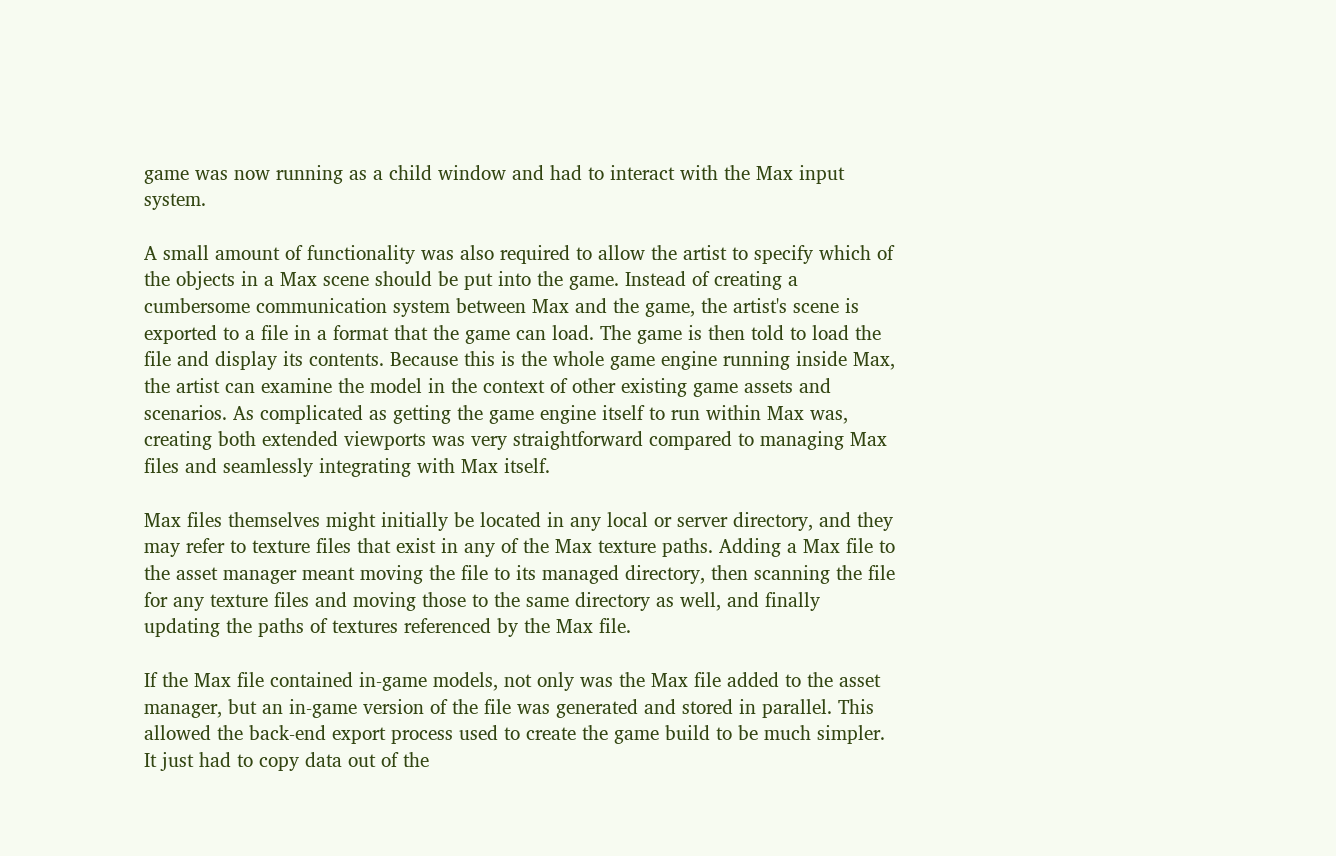game was now running as a child window and had to interact with the Max input system.

A small amount of functionality was also required to allow the artist to specify which of the objects in a Max scene should be put into the game. Instead of creating a cumbersome communication system between Max and the game, the artist's scene is exported to a file in a format that the game can load. The game is then told to load the file and display its contents. Because this is the whole game engine running inside Max, the artist can examine the model in the context of other existing game assets and scenarios. As complicated as getting the game engine itself to run within Max was, creating both extended viewports was very straightforward compared to managing Max files and seamlessly integrating with Max itself.

Max files themselves might initially be located in any local or server directory, and they may refer to texture files that exist in any of the Max texture paths. Adding a Max file to the asset manager meant moving the file to its managed directory, then scanning the file for any texture files and moving those to the same directory as well, and finally updating the paths of textures referenced by the Max file.

If the Max file contained in-game models, not only was the Max file added to the asset manager, but an in-game version of the file was generated and stored in parallel. This allowed the back-end export process used to create the game build to be much simpler. It just had to copy data out of the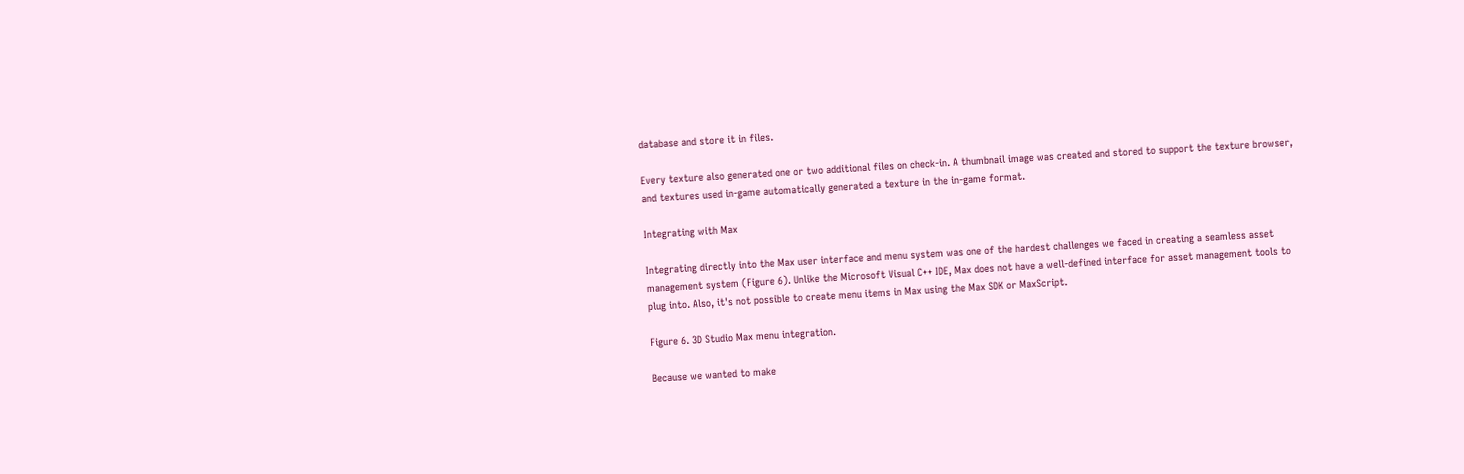database and store it in files.

Every texture also generated one or two additional files on check-in. A thumbnail image was created and stored to support the texture browser, and textures used in-game automatically generated a texture in the in-game format.

Integrating with Max

Integrating directly into the Max user interface and menu system was one of the hardest challenges we faced in creating a seamless asset management system (Figure 6). Unlike the Microsoft Visual C++ IDE, Max does not have a well-defined interface for asset management tools to plug into. Also, it's not possible to create menu items in Max using the Max SDK or MaxScript.

Figure 6. 3D Studio Max menu integration.

Because we wanted to make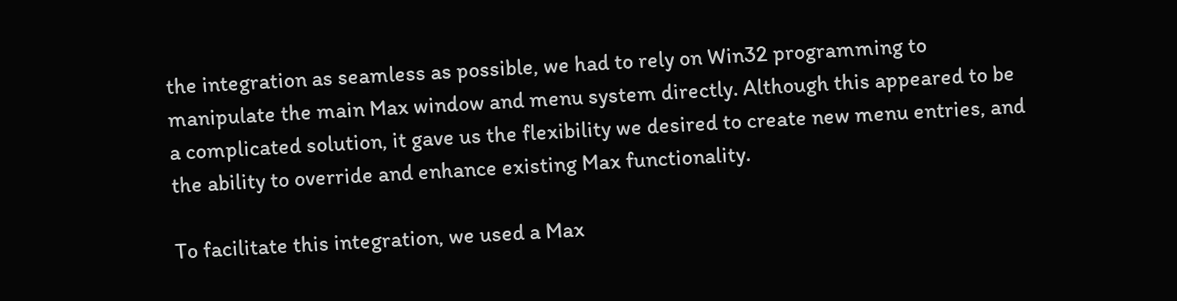the integration as seamless as possible, we had to rely on Win32 programming to manipulate the main Max window and menu system directly. Although this appeared to be a complicated solution, it gave us the flexibility we desired to create new menu entries, and the ability to override and enhance existing Max functionality.

To facilitate this integration, we used a Max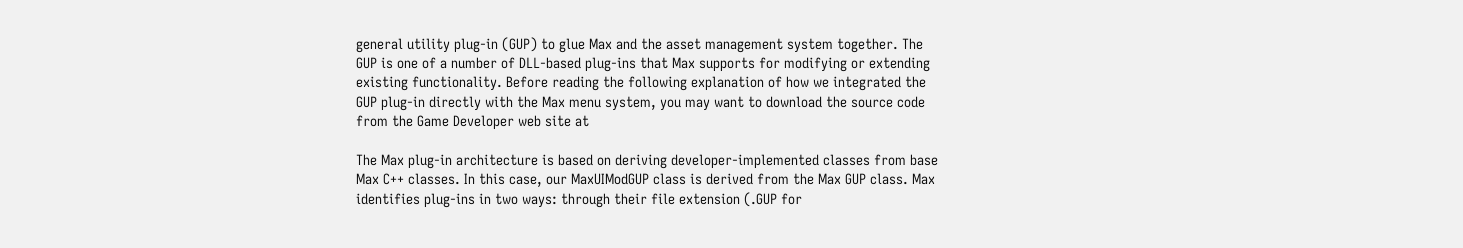general utility plug-in (GUP) to glue Max and the asset management system together. The GUP is one of a number of DLL-based plug-ins that Max supports for modifying or extending existing functionality. Before reading the following explanation of how we integrated the GUP plug-in directly with the Max menu system, you may want to download the source code from the Game Developer web site at

The Max plug-in architecture is based on deriving developer-implemented classes from base Max C++ classes. In this case, our MaxUIModGUP class is derived from the Max GUP class. Max identifies plug-ins in two ways: through their file extension (.GUP for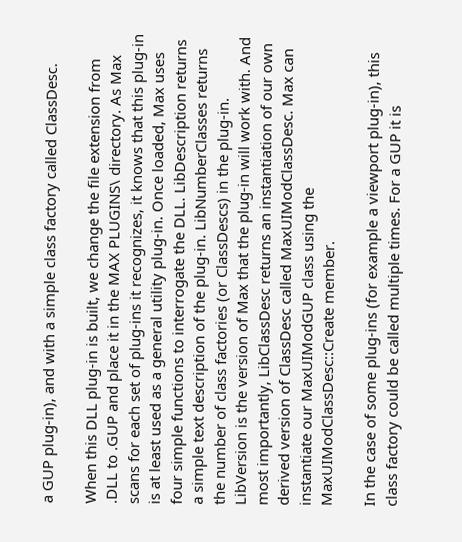a GUP plug-in), and with a simple class factory called ClassDesc.

When this DLL plug-in is built, we change the file extension from .DLL to .GUP and place it in the MAX PLUGINS\ directory. As Max scans for each set of plug-ins it recognizes, it knows that this plug-in is at least used as a general utility plug-in. Once loaded, Max uses four simple functions to interrogate the DLL. LibDescription returns a simple text description of the plug-in. LibNumberClasses returns the number of class factories (or ClassDescs) in the plug-in. LibVersion is the version of Max that the plug-in will work with. And most importantly, LibClassDesc returns an instantiation of our own derived version of ClassDesc called MaxUIModClassDesc. Max can instantiate our MaxUIModGUP class using the MaxUIModClassDesc::Create member.

In the case of some plug-ins (for example a viewport plug-in), this class factory could be called multiple times. For a GUP it is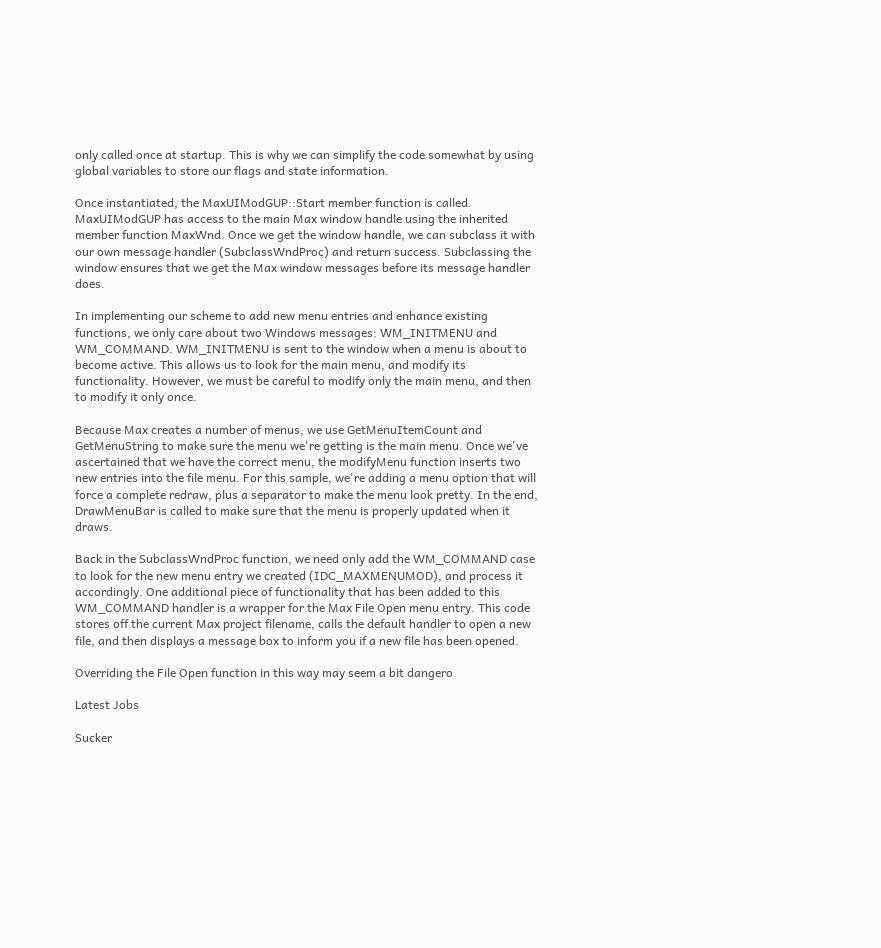only called once at startup. This is why we can simplify the code somewhat by using global variables to store our flags and state information.

Once instantiated, the MaxUIModGUP::Start member function is called. MaxUIModGUP has access to the main Max window handle using the inherited member function MaxWnd. Once we get the window handle, we can subclass it with our own message handler (SubclassWndProc) and return success. Subclassing the window ensures that we get the Max window messages before its message handler does.

In implementing our scheme to add new menu entries and enhance existing functions, we only care about two Windows messages: WM_INITMENU and WM_COMMAND. WM_INITMENU is sent to the window when a menu is about to become active. This allows us to look for the main menu, and modify its functionality. However, we must be careful to modify only the main menu, and then to modify it only once.

Because Max creates a number of menus, we use GetMenuItemCount and GetMenuString to make sure the menu we're getting is the main menu. Once we've ascertained that we have the correct menu, the modifyMenu function inserts two new entries into the file menu. For this sample, we're adding a menu option that will force a complete redraw, plus a separator to make the menu look pretty. In the end, DrawMenuBar is called to make sure that the menu is properly updated when it draws.

Back in the SubclassWndProc function, we need only add the WM_COMMAND case to look for the new menu entry we created (IDC_MAXMENUMOD), and process it accordingly. One additional piece of functionality that has been added to this WM_COMMAND handler is a wrapper for the Max File Open menu entry. This code stores off the current Max project filename, calls the default handler to open a new file, and then displays a message box to inform you if a new file has been opened.

Overriding the File Open function in this way may seem a bit dangero

Latest Jobs

Sucker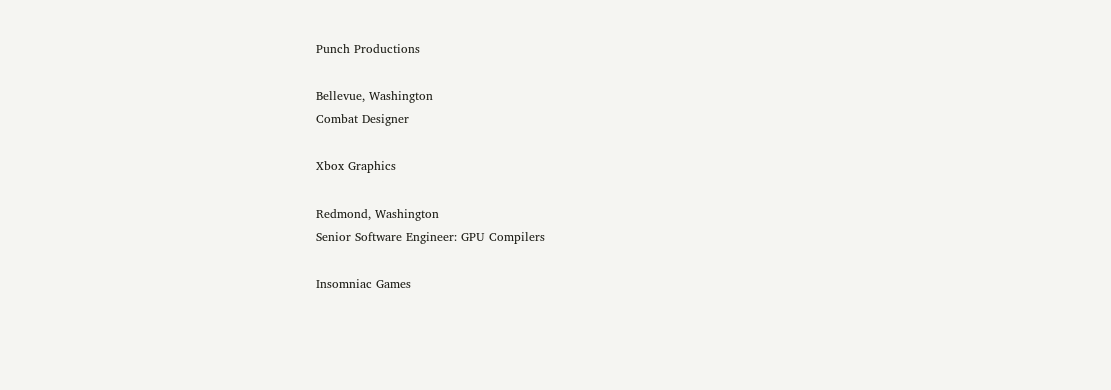Punch Productions

Bellevue, Washington
Combat Designer

Xbox Graphics

Redmond, Washington
Senior Software Engineer: GPU Compilers

Insomniac Games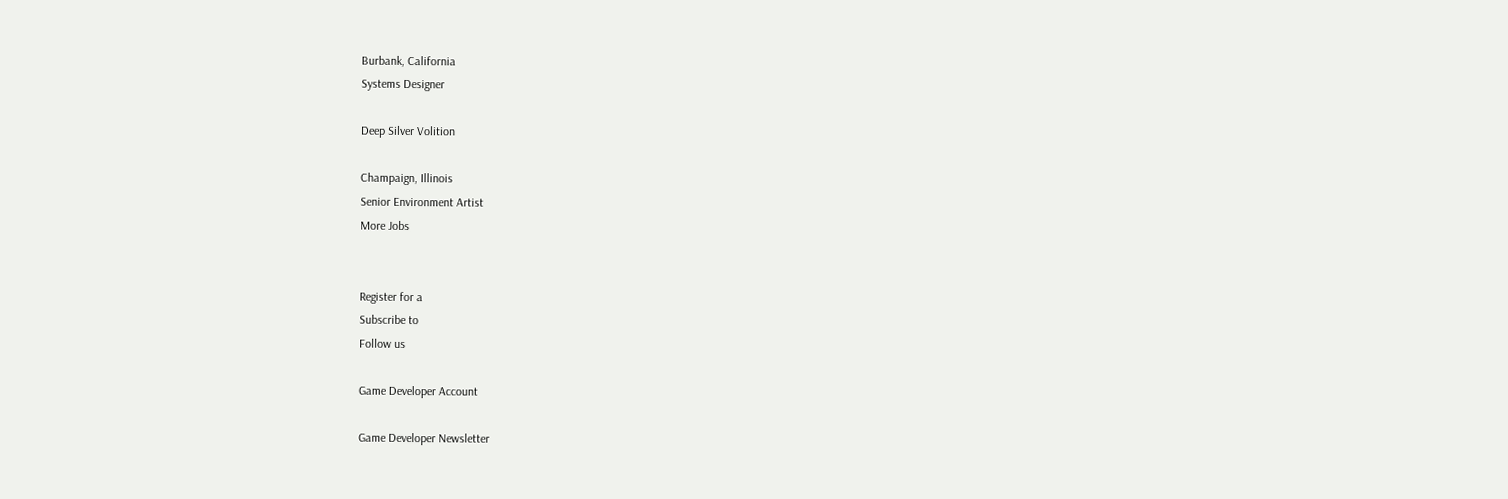Burbank, California
Systems Designer

Deep Silver Volition

Champaign, Illinois
Senior Environment Artist
More Jobs


Register for a
Subscribe to
Follow us

Game Developer Account

Game Developer Newsletter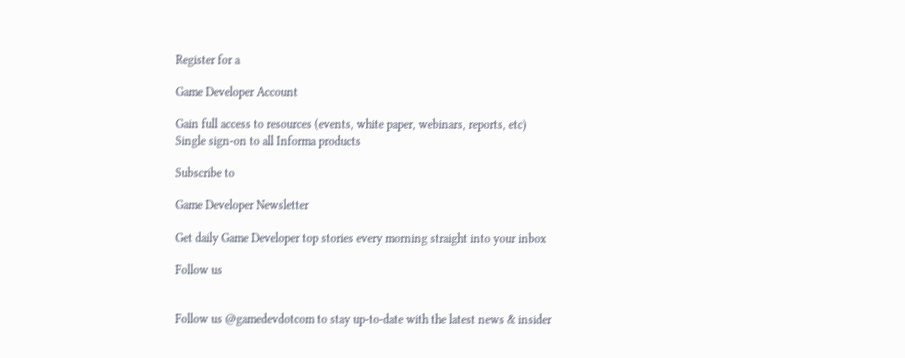Register for a

Game Developer Account

Gain full access to resources (events, white paper, webinars, reports, etc)
Single sign-on to all Informa products

Subscribe to

Game Developer Newsletter

Get daily Game Developer top stories every morning straight into your inbox

Follow us


Follow us @gamedevdotcom to stay up-to-date with the latest news & insider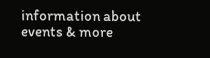information about events & more